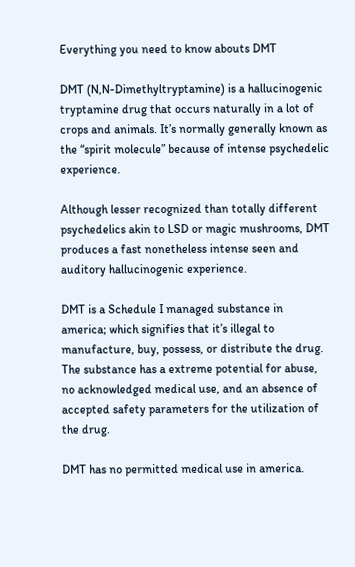Everything you need to know abouts DMT

DMT (N,N-Dimethyltryptamine) is a hallucinogenic tryptamine drug that occurs naturally in a lot of crops and animals. It’s normally generally known as the “spirit molecule” because of intense psychedelic experience.

Although lesser recognized than totally different psychedelics akin to LSD or magic mushrooms, DMT produces a fast nonetheless intense seen and auditory hallucinogenic experience.

DMT is a Schedule I managed substance in america; which signifies that it’s illegal to manufacture, buy, possess, or distribute the drug. The substance has a extreme potential for abuse, no acknowledged medical use, and an absence of accepted safety parameters for the utilization of the drug.

DMT has no permitted medical use in america.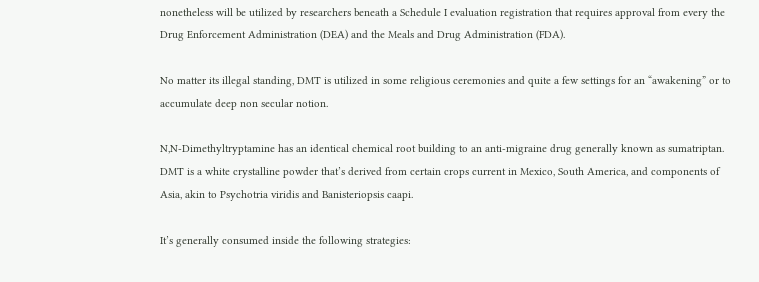nonetheless will be utilized by researchers beneath a Schedule I evaluation registration that requires approval from every the Drug Enforcement Administration (DEA) and the Meals and Drug Administration (FDA).

No matter its illegal standing, DMT is utilized in some religious ceremonies and quite a few settings for an “awakening” or to accumulate deep non secular notion.

N,N-Dimethyltryptamine has an identical chemical root building to an anti-migraine drug generally known as sumatriptan.
DMT is a white crystalline powder that’s derived from certain crops current in Mexico, South America, and components of Asia, akin to Psychotria viridis and Banisteriopsis caapi.

It’s generally consumed inside the following strategies: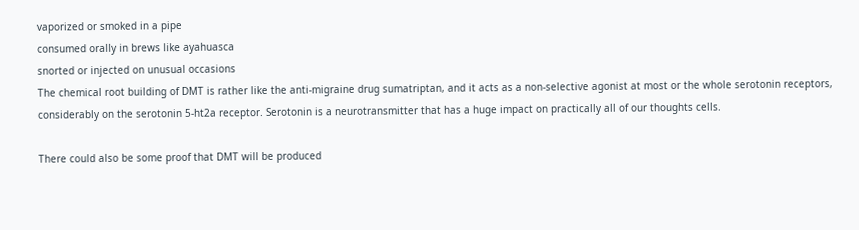vaporized or smoked in a pipe
consumed orally in brews like ayahuasca
snorted or injected on unusual occasions
The chemical root building of DMT is rather like the anti-migraine drug sumatriptan, and it acts as a non-selective agonist at most or the whole serotonin receptors, considerably on the serotonin 5-ht2a receptor. Serotonin is a neurotransmitter that has a huge impact on practically all of our thoughts cells.

There could also be some proof that DMT will be produced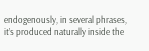endogenously, in several phrases, it’s produced naturally inside the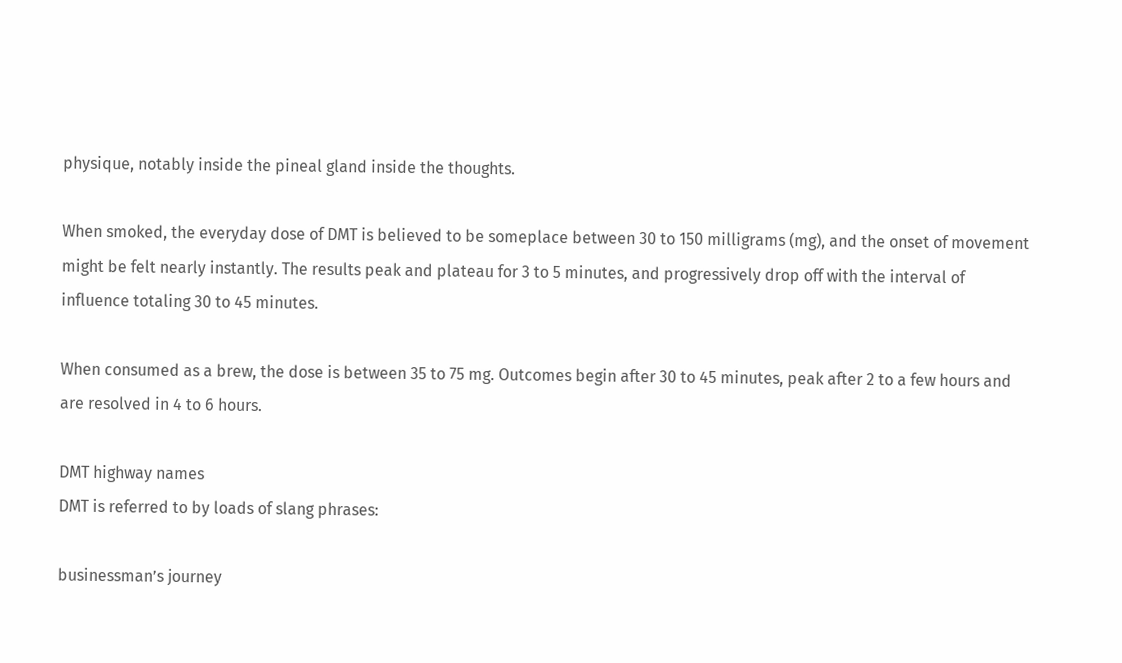physique, notably inside the pineal gland inside the thoughts.

When smoked, the everyday dose of DMT is believed to be someplace between 30 to 150 milligrams (mg), and the onset of movement might be felt nearly instantly. The results peak and plateau for 3 to 5 minutes, and progressively drop off with the interval of influence totaling 30 to 45 minutes.

When consumed as a brew, the dose is between 35 to 75 mg. Outcomes begin after 30 to 45 minutes, peak after 2 to a few hours and are resolved in 4 to 6 hours.

DMT highway names
DMT is referred to by loads of slang phrases:

businessman’s journey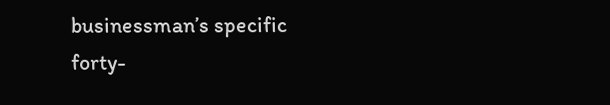businessman’s specific
forty-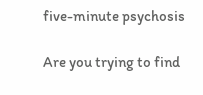five-minute psychosis

Are you trying to find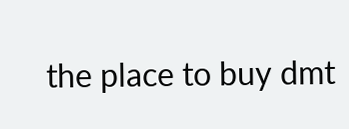the place to buy dmt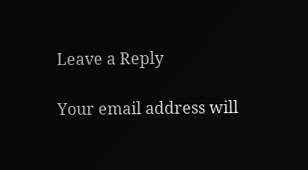Leave a Reply

Your email address will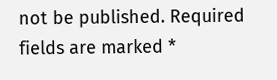not be published. Required fields are marked *